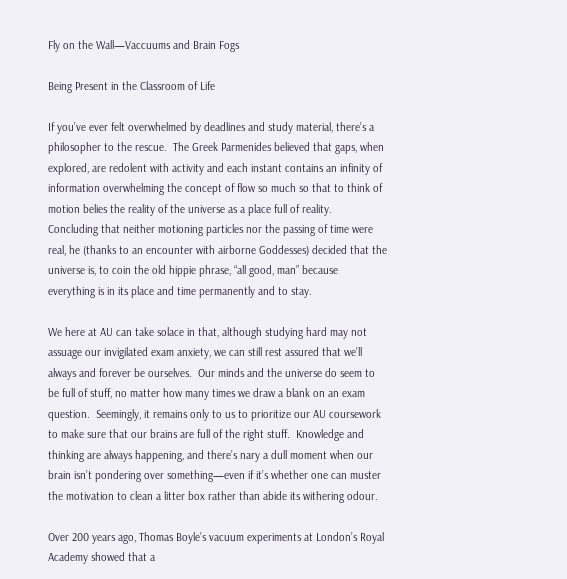Fly on the Wall—Vaccuums and Brain Fogs

Being Present in the Classroom of Life

If you’ve ever felt overwhelmed by deadlines and study material, there’s a philosopher to the rescue.  The Greek Parmenides believed that gaps, when explored, are redolent with activity and each instant contains an infinity of information overwhelming the concept of flow so much so that to think of motion belies the reality of the universe as a place full of reality.  Concluding that neither motioning particles nor the passing of time were real, he (thanks to an encounter with airborne Goddesses) decided that the universe is, to coin the old hippie phrase, “all good, man” because everything is in its place and time permanently and to stay.

We here at AU can take solace in that, although studying hard may not assuage our invigilated exam anxiety, we can still rest assured that we’ll always and forever be ourselves.  Our minds and the universe do seem to be full of stuff, no matter how many times we draw a blank on an exam question.  Seemingly, it remains only to us to prioritize our AU coursework to make sure that our brains are full of the right stuff.  Knowledge and thinking are always happening, and there’s nary a dull moment when our brain isn’t pondering over something—even if it’s whether one can muster the motivation to clean a litter box rather than abide its withering odour.

Over 200 years ago, Thomas Boyle’s vacuum experiments at London’s Royal Academy showed that a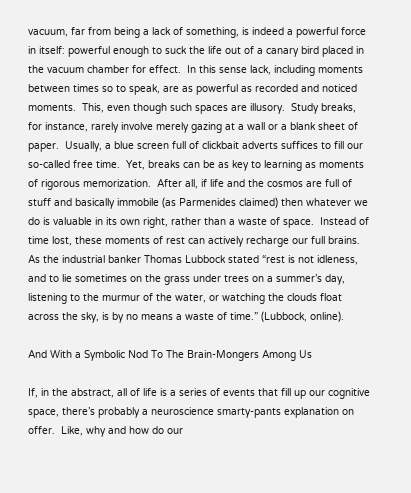vacuum, far from being a lack of something, is indeed a powerful force in itself: powerful enough to suck the life out of a canary bird placed in the vacuum chamber for effect.  In this sense lack, including moments between times so to speak, are as powerful as recorded and noticed moments.  This, even though such spaces are illusory.  Study breaks, for instance, rarely involve merely gazing at a wall or a blank sheet of paper.  Usually, a blue screen full of clickbait adverts suffices to fill our so-called free time.  Yet, breaks can be as key to learning as moments of rigorous memorization.  After all, if life and the cosmos are full of stuff and basically immobile (as Parmenides claimed) then whatever we do is valuable in its own right, rather than a waste of space.  Instead of time lost, these moments of rest can actively recharge our full brains.  As the industrial banker Thomas Lubbock stated “rest is not idleness, and to lie sometimes on the grass under trees on a summer’s day, listening to the murmur of the water, or watching the clouds float across the sky, is by no means a waste of time.” (Lubbock, online).

And With a Symbolic Nod To The Brain-Mongers Among Us

If, in the abstract, all of life is a series of events that fill up our cognitive space, there’s probably a neuroscience smarty-pants explanation on offer.  Like, why and how do our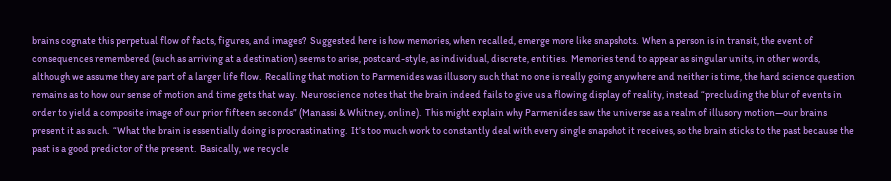brains cognate this perpetual flow of facts, figures, and images?  Suggested here is how memories, when recalled, emerge more like snapshots.  When a person is in transit, the event of consequences remembered (such as arriving at a destination) seems to arise, postcard-style, as individual, discrete, entities.  Memories tend to appear as singular units, in other words, although we assume they are part of a larger life flow.  Recalling that motion to Parmenides was illusory such that no one is really going anywhere and neither is time, the hard science question remains as to how our sense of motion and time gets that way.  Neuroscience notes that the brain indeed fails to give us a flowing display of reality, instead “precluding the blur of events in order to yield a composite image of our prior fifteen seconds” (Manassi & Whitney, online).  This might explain why Parmenides saw the universe as a realm of illusory motion—our brains present it as such.  “What the brain is essentially doing is procrastinating.  It’s too much work to constantly deal with every single snapshot it receives, so the brain sticks to the past because the past is a good predictor of the present.  Basically, we recycle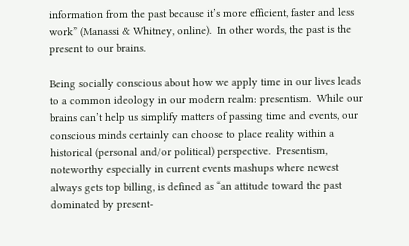information from the past because it’s more efficient, faster and less work” (Manassi & Whitney, online).  In other words, the past is the present to our brains.

Being socially conscious about how we apply time in our lives leads to a common ideology in our modern realm: presentism.  While our brains can’t help us simplify matters of passing time and events, our conscious minds certainly can choose to place reality within a historical (personal and/or political) perspective.  Presentism, noteworthy especially in current events mashups where newest always gets top billing, is defined as “an attitude toward the past dominated by present-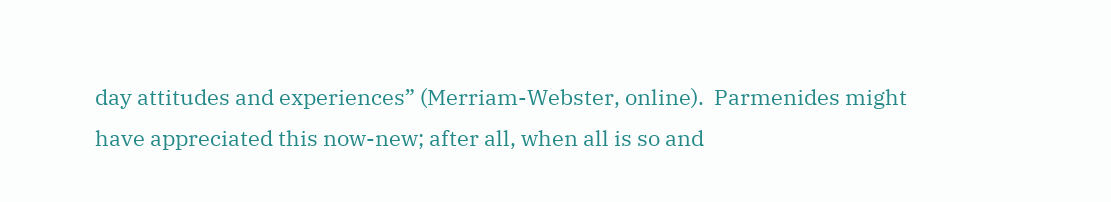day attitudes and experiences” (Merriam-Webster, online).  Parmenides might have appreciated this now-new; after all, when all is so and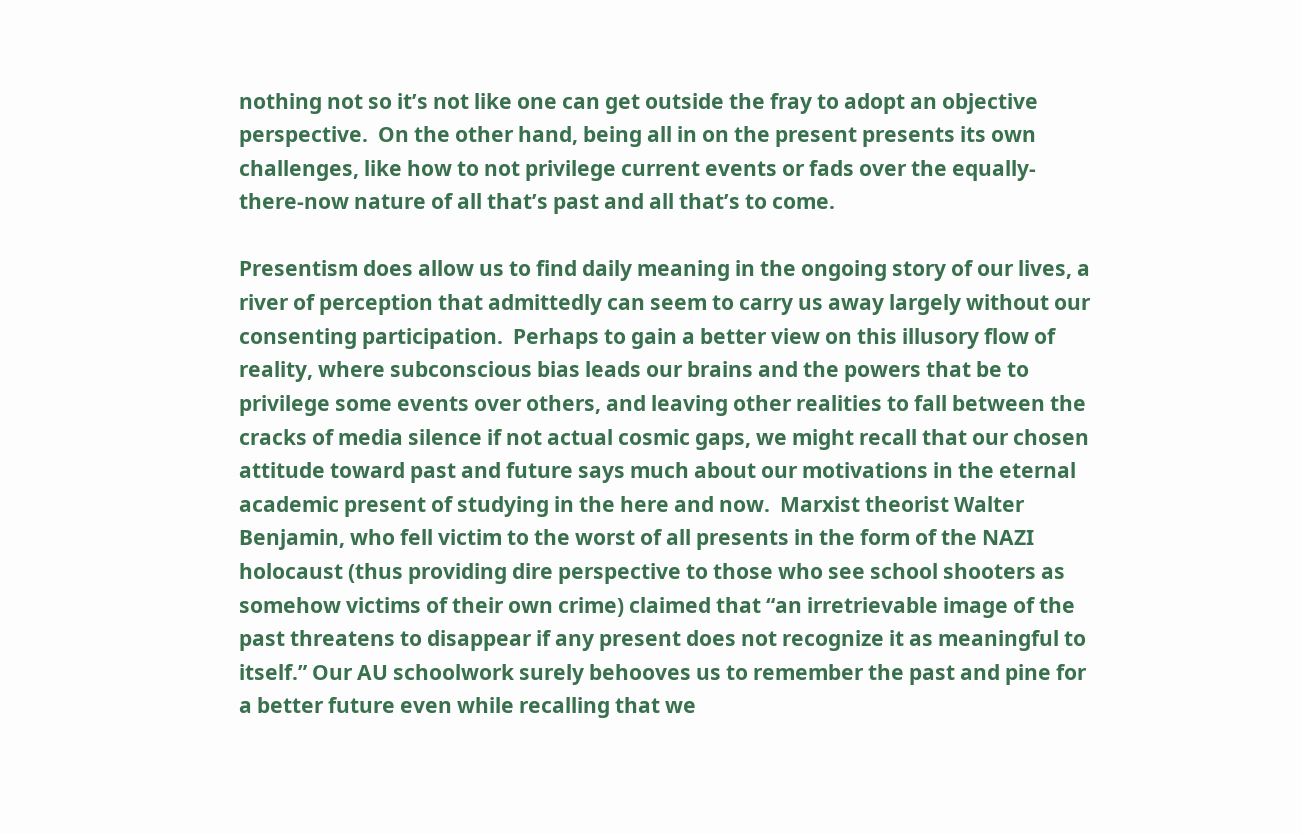nothing not so it’s not like one can get outside the fray to adopt an objective perspective.  On the other hand, being all in on the present presents its own challenges, like how to not privilege current events or fads over the equally-there-now nature of all that’s past and all that’s to come.

Presentism does allow us to find daily meaning in the ongoing story of our lives, a river of perception that admittedly can seem to carry us away largely without our consenting participation.  Perhaps to gain a better view on this illusory flow of reality, where subconscious bias leads our brains and the powers that be to privilege some events over others, and leaving other realities to fall between the cracks of media silence if not actual cosmic gaps, we might recall that our chosen attitude toward past and future says much about our motivations in the eternal academic present of studying in the here and now.  Marxist theorist Walter Benjamin, who fell victim to the worst of all presents in the form of the NAZI holocaust (thus providing dire perspective to those who see school shooters as somehow victims of their own crime) claimed that “an irretrievable image of the past threatens to disappear if any present does not recognize it as meaningful to itself.” Our AU schoolwork surely behooves us to remember the past and pine for a better future even while recalling that we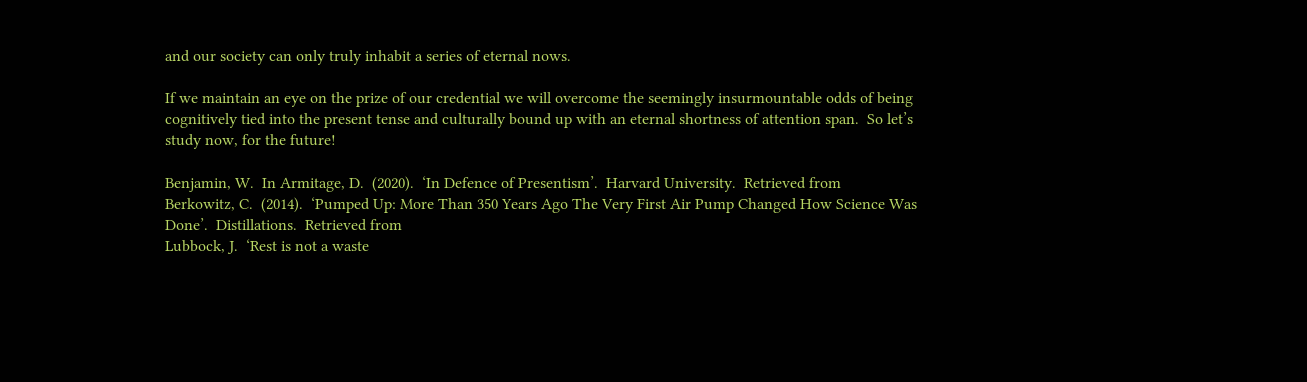and our society can only truly inhabit a series of eternal nows.

If we maintain an eye on the prize of our credential we will overcome the seemingly insurmountable odds of being cognitively tied into the present tense and culturally bound up with an eternal shortness of attention span.  So let’s study now, for the future!

Benjamin, W.  In Armitage, D.  (2020).  ‘In Defence of Presentism’.  Harvard University.  Retrieved from
Berkowitz, C.  (2014).  ‘Pumped Up: More Than 350 Years Ago The Very First Air Pump Changed How Science Was Done’.  Distillations.  Retrieved from
Lubbock, J.  ‘Rest is not a waste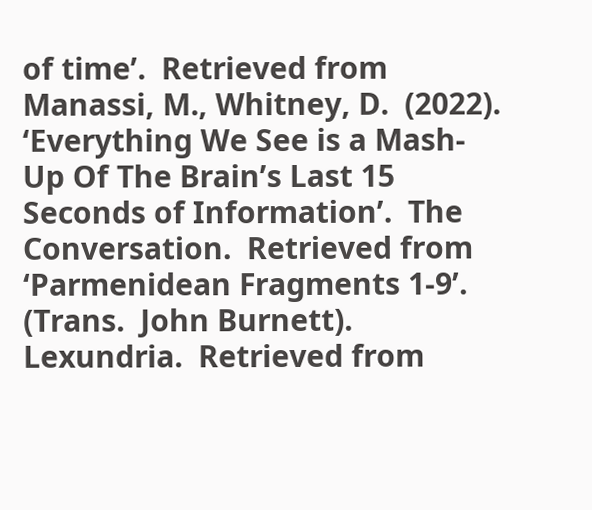of time’.  Retrieved from
Manassi, M., Whitney, D.  (2022).  ‘Everything We See is a Mash-Up Of The Brain’s Last 15 Seconds of Information’.  The Conversation.  Retrieved from
‘Parmenidean Fragments 1-9’.  (Trans.  John Burnett).  Lexundria.  Retrieved from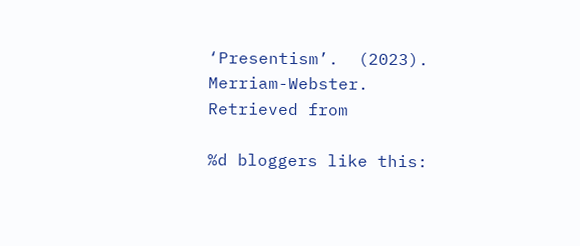‘Presentism’.  (2023).  Merriam-Webster.  Retrieved from

%d bloggers like this: